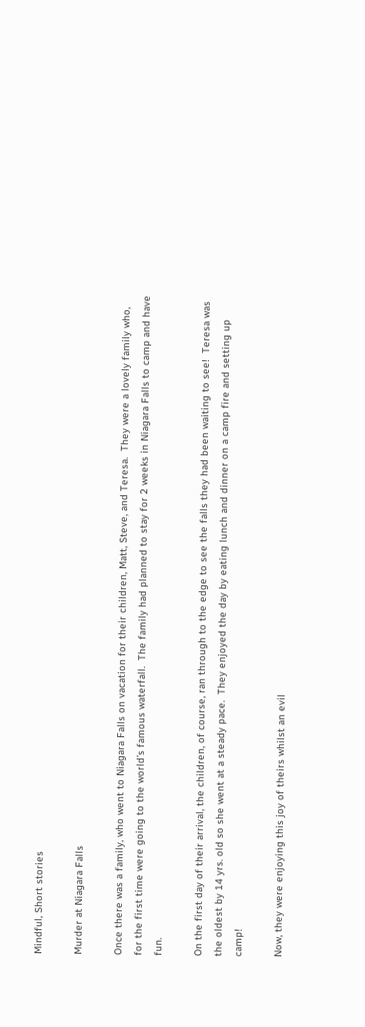Mindful, Short stories

Murder at Niagara Falls

Once there was a family, who went to Niagara Falls on vacation for their children, Matt, Steve, and Teresa.  They were a lovely family who, for the first time were going to the world’s famous waterfall.  The family had planned to stay for 2 weeks in Niagara Falls to camp and have fun.

On the first day of their arrival, the children, of course, ran through to the edge to see the falls they had been waiting to see!  Teresa was the oldest by 14 yrs. old so she went at a steady pace.  They enjoyed the day by eating lunch and dinner on a camp fire and setting up camp!

Now, they were enjoying this joy of theirs whilst an evil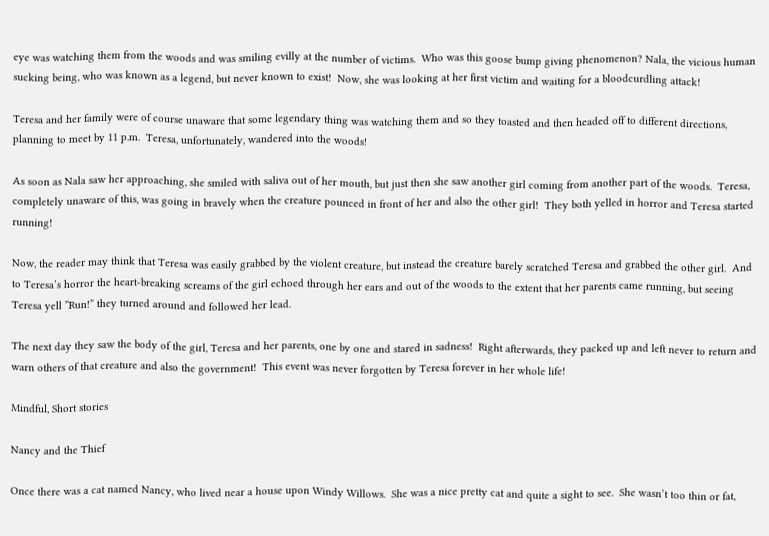eye was watching them from the woods and was smiling evilly at the number of victims.  Who was this goose bump giving phenomenon? Nala, the vicious human sucking being, who was known as a legend, but never known to exist!  Now, she was looking at her first victim and waiting for a bloodcurdling attack!

Teresa and her family were of course unaware that some legendary thing was watching them and so they toasted and then headed off to different directions, planning to meet by 11 p.m.  Teresa, unfortunately, wandered into the woods!

As soon as Nala saw her approaching, she smiled with saliva out of her mouth, but just then she saw another girl coming from another part of the woods.  Teresa, completely unaware of this, was going in bravely when the creature pounced in front of her and also the other girl!  They both yelled in horror and Teresa started running!

Now, the reader may think that Teresa was easily grabbed by the violent creature, but instead the creature barely scratched Teresa and grabbed the other girl.  And to Teresa’s horror the heart-breaking screams of the girl echoed through her ears and out of the woods to the extent that her parents came running, but seeing Teresa yell ”Run!” they turned around and followed her lead.

The next day they saw the body of the girl, Teresa and her parents, one by one and stared in sadness!  Right afterwards, they packed up and left never to return and warn others of that creature and also the government!  This event was never forgotten by Teresa forever in her whole life!

Mindful, Short stories

Nancy and the Thief

Once there was a cat named Nancy, who lived near a house upon Windy Willows.  She was a nice pretty cat and quite a sight to see.  She wasn’t too thin or fat,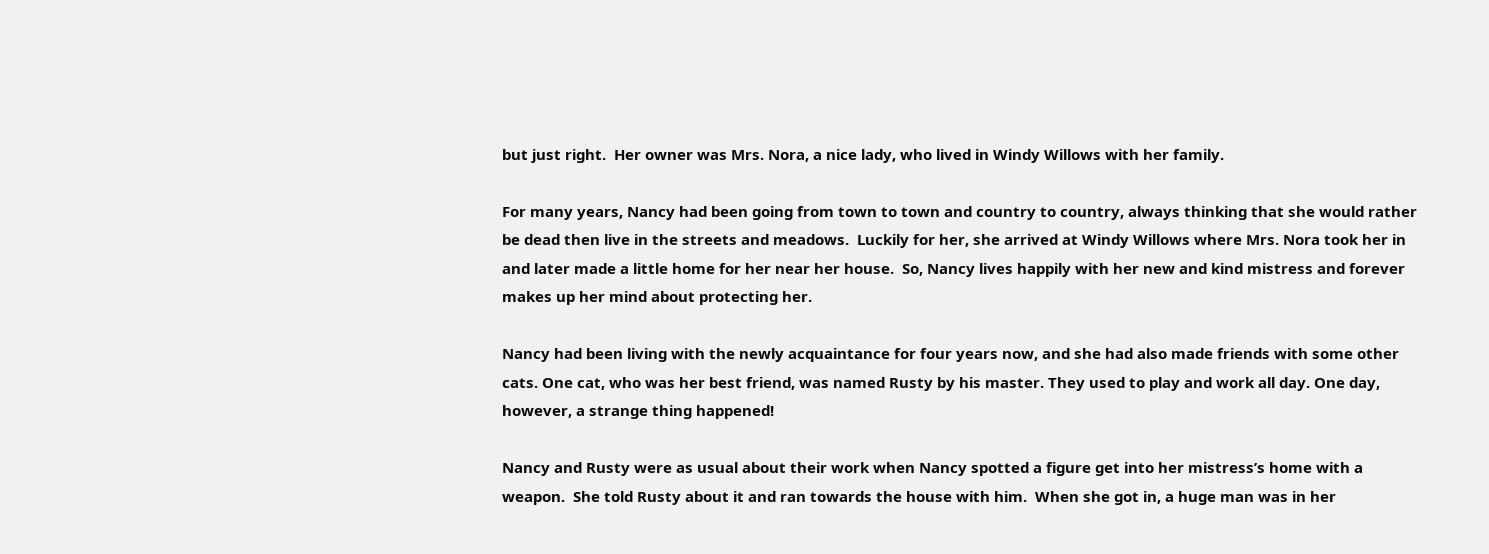but just right.  Her owner was Mrs. Nora, a nice lady, who lived in Windy Willows with her family.

For many years, Nancy had been going from town to town and country to country, always thinking that she would rather be dead then live in the streets and meadows.  Luckily for her, she arrived at Windy Willows where Mrs. Nora took her in and later made a little home for her near her house.  So, Nancy lives happily with her new and kind mistress and forever makes up her mind about protecting her.

Nancy had been living with the newly acquaintance for four years now, and she had also made friends with some other cats. One cat, who was her best friend, was named Rusty by his master. They used to play and work all day. One day, however, a strange thing happened!

Nancy and Rusty were as usual about their work when Nancy spotted a figure get into her mistress’s home with a weapon.  She told Rusty about it and ran towards the house with him.  When she got in, a huge man was in her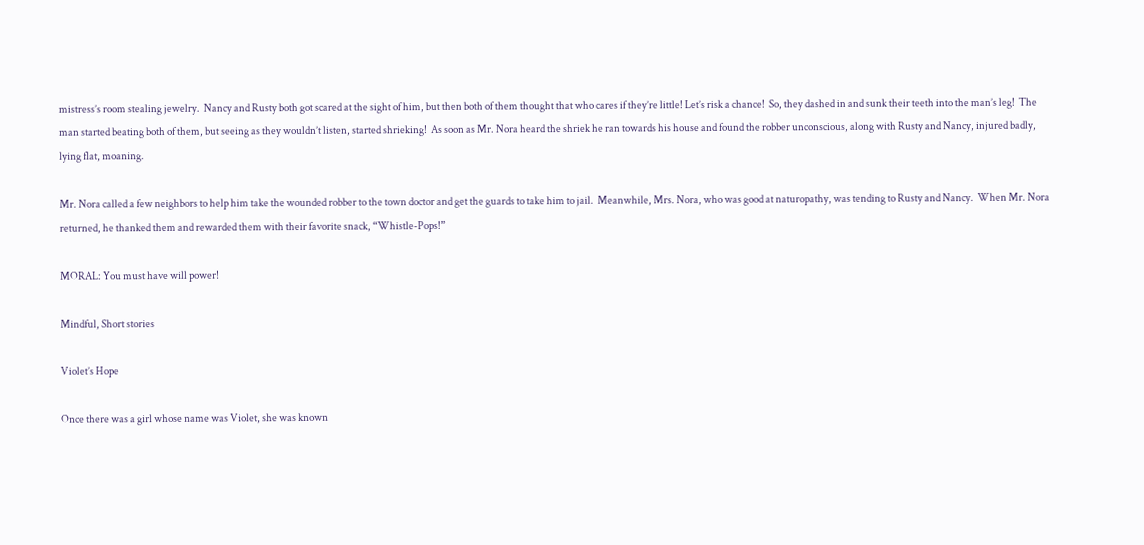mistress’s room stealing jewelry.  Nancy and Rusty both got scared at the sight of him, but then both of them thought that who cares if they’re little! Let’s risk a chance!  So, they dashed in and sunk their teeth into the man’s leg!  The man started beating both of them, but seeing as they wouldn’t listen, started shrieking!  As soon as Mr. Nora heard the shriek he ran towards his house and found the robber unconscious, along with Rusty and Nancy, injured badly, lying flat, moaning.

Mr. Nora called a few neighbors to help him take the wounded robber to the town doctor and get the guards to take him to jail.  Meanwhile, Mrs. Nora, who was good at naturopathy, was tending to Rusty and Nancy.  When Mr. Nora returned, he thanked them and rewarded them with their favorite snack, “Whistle-Pops!”

MORAL: You must have will power!

Mindful, Short stories

Violet’s Hope

Once there was a girl whose name was Violet, she was known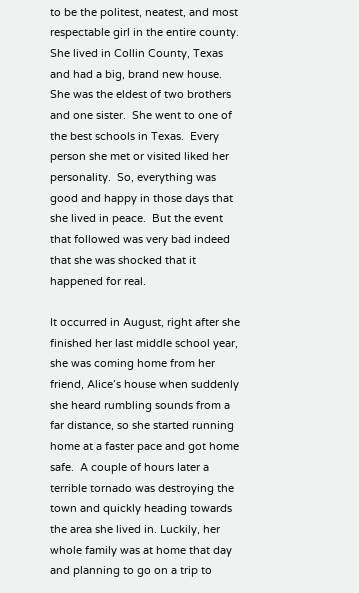to be the politest, neatest, and most respectable girl in the entire county.  She lived in Collin County, Texas and had a big, brand new house.  She was the eldest of two brothers and one sister.  She went to one of the best schools in Texas.  Every person she met or visited liked her personality.  So, everything was good and happy in those days that she lived in peace.  But the event that followed was very bad indeed that she was shocked that it happened for real.

It occurred in August, right after she finished her last middle school year, she was coming home from her friend, Alice’s house when suddenly she heard rumbling sounds from a far distance, so she started running home at a faster pace and got home safe.  A couple of hours later a terrible tornado was destroying the town and quickly heading towards the area she lived in. Luckily, her whole family was at home that day and planning to go on a trip to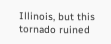Illinois, but this tornado ruined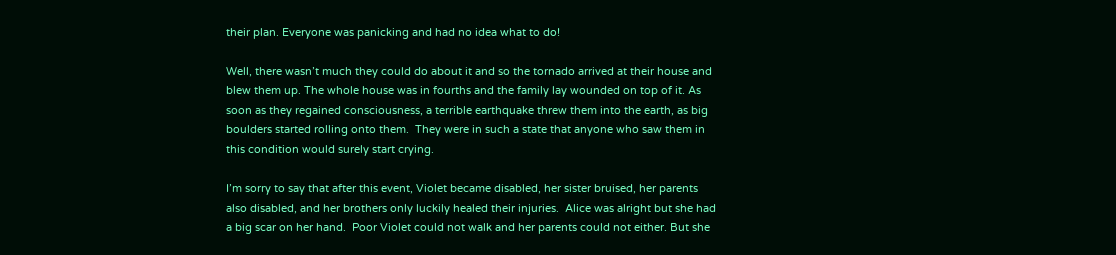their plan. Everyone was panicking and had no idea what to do!

Well, there wasn’t much they could do about it and so the tornado arrived at their house and blew them up. The whole house was in fourths and the family lay wounded on top of it. As soon as they regained consciousness, a terrible earthquake threw them into the earth, as big boulders started rolling onto them.  They were in such a state that anyone who saw them in this condition would surely start crying.

I’m sorry to say that after this event, Violet became disabled, her sister bruised, her parents also disabled, and her brothers only luckily healed their injuries.  Alice was alright but she had a big scar on her hand.  Poor Violet could not walk and her parents could not either. But she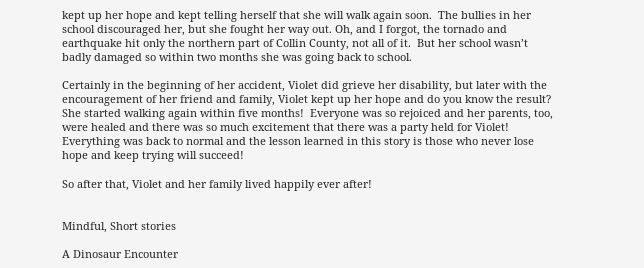kept up her hope and kept telling herself that she will walk again soon.  The bullies in her school discouraged her, but she fought her way out. Oh, and I forgot, the tornado and earthquake hit only the northern part of Collin County, not all of it.  But her school wasn’t badly damaged so within two months she was going back to school.

Certainly in the beginning of her accident, Violet did grieve her disability, but later with the encouragement of her friend and family, Violet kept up her hope and do you know the result?  She started walking again within five months!  Everyone was so rejoiced and her parents, too, were healed and there was so much excitement that there was a party held for Violet!  Everything was back to normal and the lesson learned in this story is those who never lose hope and keep trying will succeed!

So after that, Violet and her family lived happily ever after!


Mindful, Short stories

A Dinosaur Encounter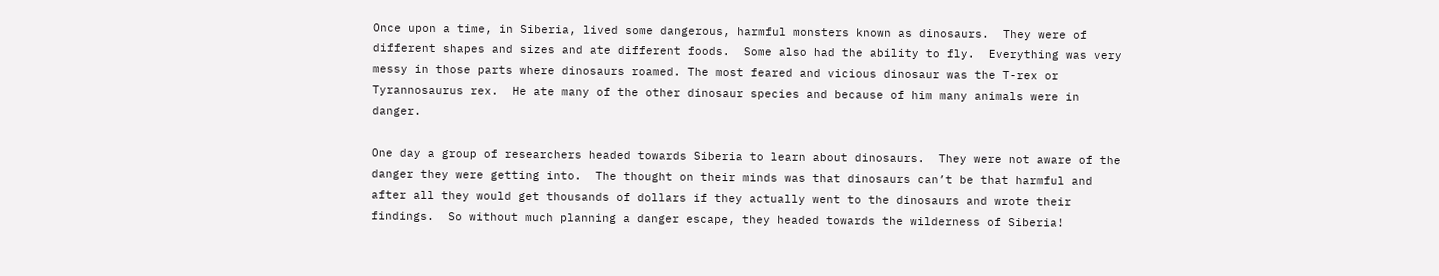Once upon a time, in Siberia, lived some dangerous, harmful monsters known as dinosaurs.  They were of different shapes and sizes and ate different foods.  Some also had the ability to fly.  Everything was very messy in those parts where dinosaurs roamed. The most feared and vicious dinosaur was the T-rex or Tyrannosaurus rex.  He ate many of the other dinosaur species and because of him many animals were in danger.

One day a group of researchers headed towards Siberia to learn about dinosaurs.  They were not aware of the danger they were getting into.  The thought on their minds was that dinosaurs can’t be that harmful and after all they would get thousands of dollars if they actually went to the dinosaurs and wrote their findings.  So without much planning a danger escape, they headed towards the wilderness of Siberia!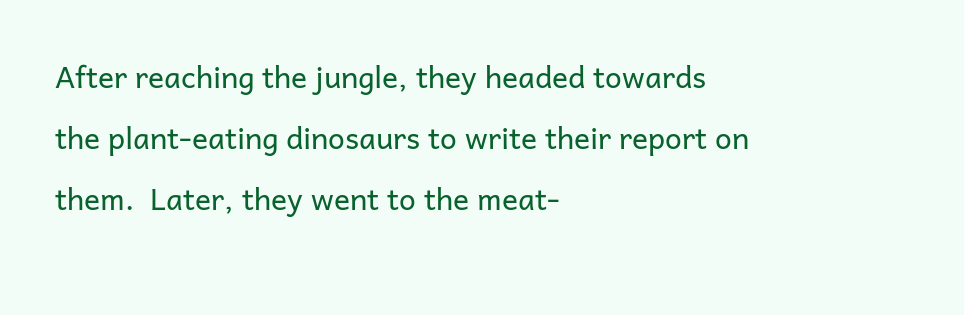After reaching the jungle, they headed towards the plant-eating dinosaurs to write their report on them.  Later, they went to the meat-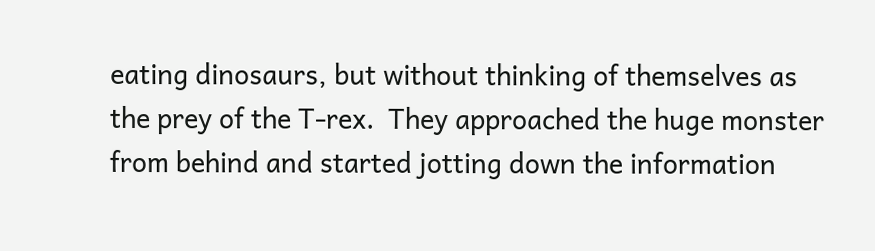eating dinosaurs, but without thinking of themselves as the prey of the T-rex.  They approached the huge monster from behind and started jotting down the information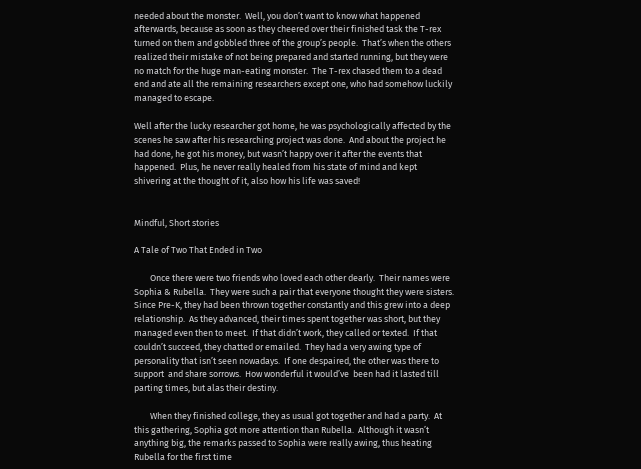needed about the monster.  Well, you don’t want to know what happened afterwards, because as soon as they cheered over their finished task the T-rex turned on them and gobbled three of the group’s people.  That’s when the others realized their mistake of not being prepared and started running, but they were no match for the huge man-eating monster.  The T-rex chased them to a dead end and ate all the remaining researchers except one, who had somehow luckily managed to escape.

Well after the lucky researcher got home, he was psychologically affected by the scenes he saw after his researching project was done.  And about the project he had done, he got his money, but wasn’t happy over it after the events that happened.  Plus, he never really healed from his state of mind and kept shivering at the thought of it, also how his life was saved!


Mindful, Short stories

A Tale of Two That Ended in Two

        Once there were two friends who loved each other dearly.  Their names were Sophia & Rubella.  They were such a pair that everyone thought they were sisters.  Since Pre-K, they had been thrown together constantly and this grew into a deep relationship.  As they advanced, their times spent together was short, but they managed even then to meet.  If that didn’t work, they called or texted.  If that couldn’t succeed, they chatted or emailed.  They had a very awing type of personality that isn’t seen nowadays.  If one despaired, the other was there to support  and share sorrows.  How wonderful it would’ve  been had it lasted till parting times, but alas their destiny.

        When they finished college, they as usual got together and had a party.  At this gathering, Sophia got more attention than Rubella.  Although it wasn’t anything big, the remarks passed to Sophia were really awing, thus heating Rubella for the first time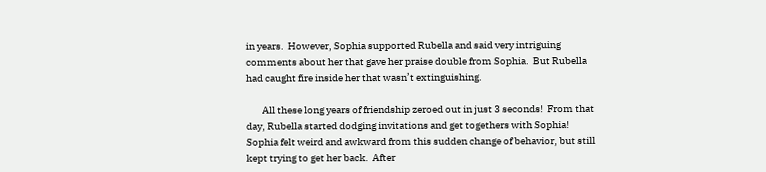in years.  However, Sophia supported Rubella and said very intriguing comments about her that gave her praise double from Sophia.  But Rubella had caught fire inside her that wasn’t extinguishing.

        All these long years of friendship zeroed out in just 3 seconds!  From that day, Rubella started dodging invitations and get togethers with Sophia!  Sophia felt weird and awkward from this sudden change of behavior, but still kept trying to get her back.  After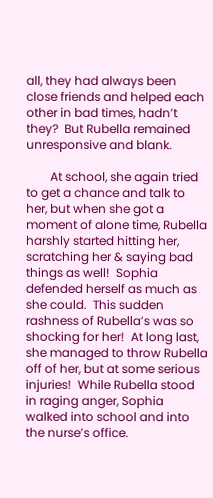all, they had always been close friends and helped each other in bad times, hadn’t they?  But Rubella remained unresponsive and blank.

        At school, she again tried to get a chance and talk to her, but when she got a moment of alone time, Rubella harshly started hitting her, scratching her & saying bad things as well!  Sophia defended herself as much as she could.  This sudden rashness of Rubella’s was so shocking for her!  At long last, she managed to throw Rubella off of her, but at some serious injuries!  While Rubella stood in raging anger, Sophia walked into school and into the nurse’s office.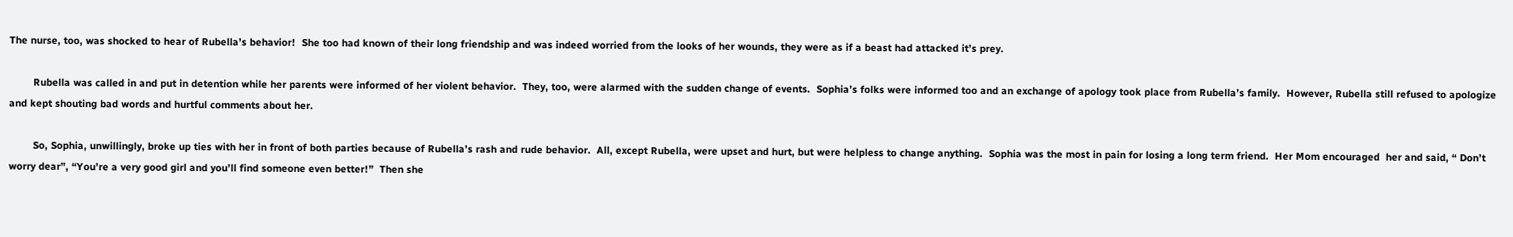The nurse, too, was shocked to hear of Rubella’s behavior!  She too had known of their long friendship and was indeed worried from the looks of her wounds, they were as if a beast had attacked it’s prey.

        Rubella was called in and put in detention while her parents were informed of her violent behavior.  They, too, were alarmed with the sudden change of events.  Sophia’s folks were informed too and an exchange of apology took place from Rubella’s family.  However, Rubella still refused to apologize and kept shouting bad words and hurtful comments about her.

        So, Sophia, unwillingly, broke up ties with her in front of both parties because of Rubella’s rash and rude behavior.  All, except Rubella, were upset and hurt, but were helpless to change anything.  Sophia was the most in pain for losing a long term friend.  Her Mom encouraged  her and said, “ Don’t worry dear”, “You’re a very good girl and you’ll find someone even better!”  Then she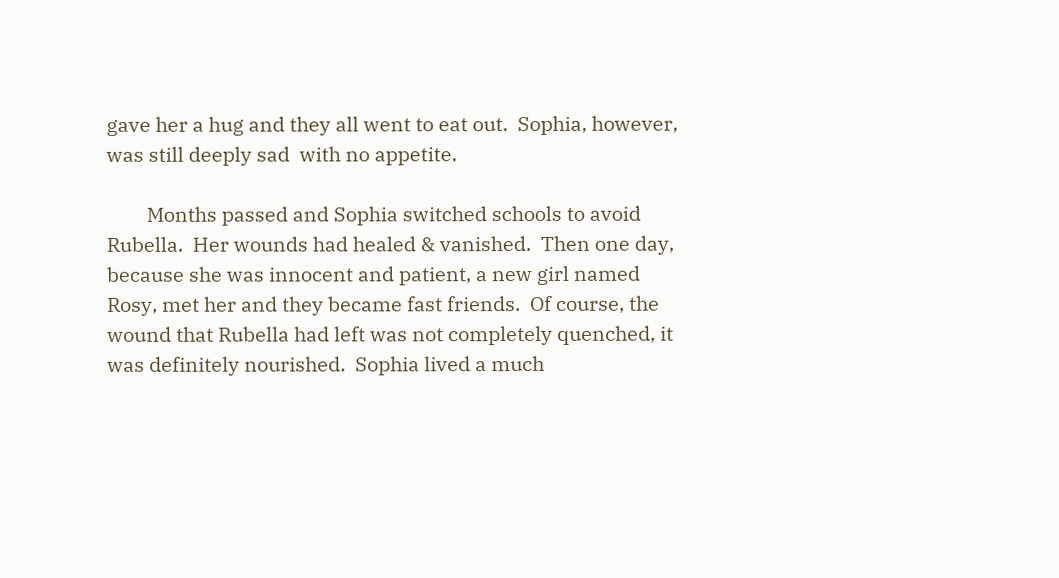gave her a hug and they all went to eat out.  Sophia, however, was still deeply sad  with no appetite.

        Months passed and Sophia switched schools to avoid Rubella.  Her wounds had healed & vanished.  Then one day, because she was innocent and patient, a new girl named Rosy, met her and they became fast friends.  Of course, the wound that Rubella had left was not completely quenched, it was definitely nourished.  Sophia lived a much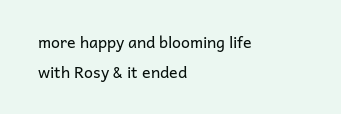more happy and blooming life with Rosy & it ended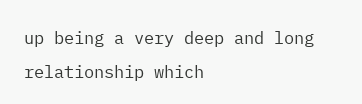up being a very deep and long relationship which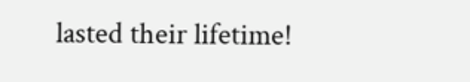lasted their lifetime!